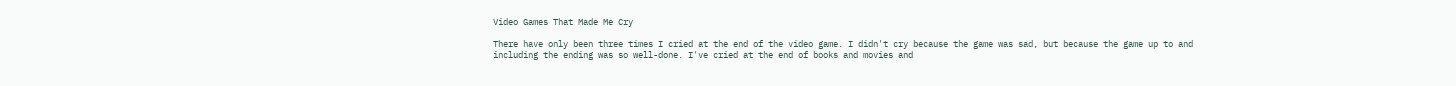Video Games That Made Me Cry

There have only been three times I cried at the end of the video game. I didn't cry because the game was sad, but because the game up to and including the ending was so well-done. I've cried at the end of books and movies and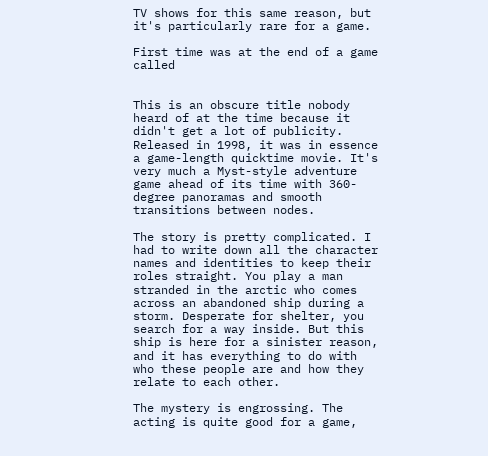TV shows for this same reason, but it's particularly rare for a game.

First time was at the end of a game called


This is an obscure title nobody heard of at the time because it didn't get a lot of publicity. Released in 1998, it was in essence a game-length quicktime movie. It's very much a Myst-style adventure game ahead of its time with 360-degree panoramas and smooth transitions between nodes.

The story is pretty complicated. I had to write down all the character names and identities to keep their roles straight. You play a man stranded in the arctic who comes across an abandoned ship during a storm. Desperate for shelter, you search for a way inside. But this ship is here for a sinister reason, and it has everything to do with who these people are and how they relate to each other.

The mystery is engrossing. The acting is quite good for a game,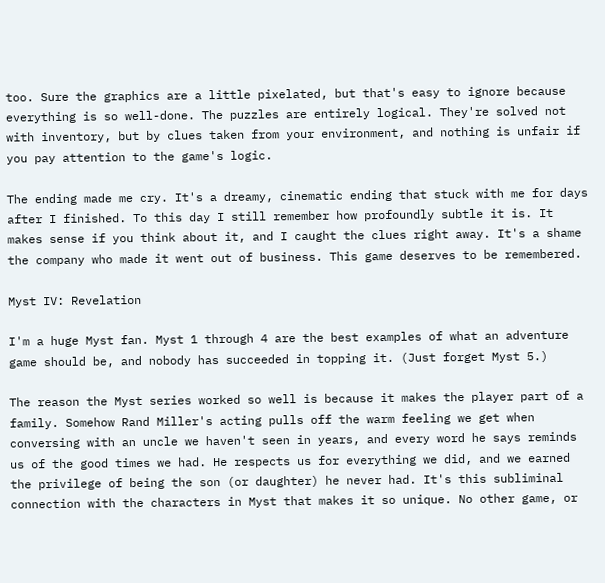too. Sure the graphics are a little pixelated, but that's easy to ignore because everything is so well-done. The puzzles are entirely logical. They're solved not with inventory, but by clues taken from your environment, and nothing is unfair if you pay attention to the game's logic.

The ending made me cry. It's a dreamy, cinematic ending that stuck with me for days after I finished. To this day I still remember how profoundly subtle it is. It makes sense if you think about it, and I caught the clues right away. It's a shame the company who made it went out of business. This game deserves to be remembered.

Myst IV: Revelation

I'm a huge Myst fan. Myst 1 through 4 are the best examples of what an adventure game should be, and nobody has succeeded in topping it. (Just forget Myst 5.)

The reason the Myst series worked so well is because it makes the player part of a family. Somehow Rand Miller's acting pulls off the warm feeling we get when conversing with an uncle we haven't seen in years, and every word he says reminds us of the good times we had. He respects us for everything we did, and we earned the privilege of being the son (or daughter) he never had. It's this subliminal connection with the characters in Myst that makes it so unique. No other game, or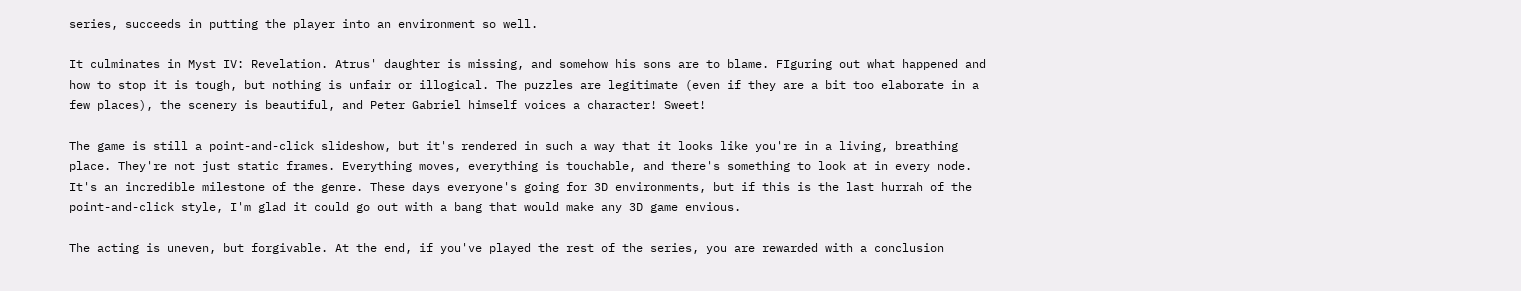series, succeeds in putting the player into an environment so well.

It culminates in Myst IV: Revelation. Atrus' daughter is missing, and somehow his sons are to blame. FIguring out what happened and how to stop it is tough, but nothing is unfair or illogical. The puzzles are legitimate (even if they are a bit too elaborate in a few places), the scenery is beautiful, and Peter Gabriel himself voices a character! Sweet!

The game is still a point-and-click slideshow, but it's rendered in such a way that it looks like you're in a living, breathing place. They're not just static frames. Everything moves, everything is touchable, and there's something to look at in every node. It's an incredible milestone of the genre. These days everyone's going for 3D environments, but if this is the last hurrah of the point-and-click style, I'm glad it could go out with a bang that would make any 3D game envious.

The acting is uneven, but forgivable. At the end, if you've played the rest of the series, you are rewarded with a conclusion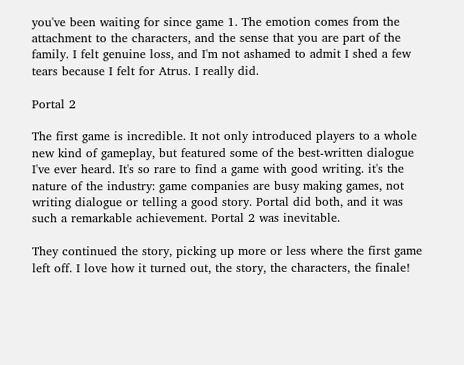you've been waiting for since game 1. The emotion comes from the attachment to the characters, and the sense that you are part of the family. I felt genuine loss, and I'm not ashamed to admit I shed a few tears because I felt for Atrus. I really did.

Portal 2

The first game is incredible. It not only introduced players to a whole new kind of gameplay, but featured some of the best-written dialogue I've ever heard. It's so rare to find a game with good writing. it's the nature of the industry: game companies are busy making games, not writing dialogue or telling a good story. Portal did both, and it was such a remarkable achievement. Portal 2 was inevitable.

They continued the story, picking up more or less where the first game left off. I love how it turned out, the story, the characters, the finale!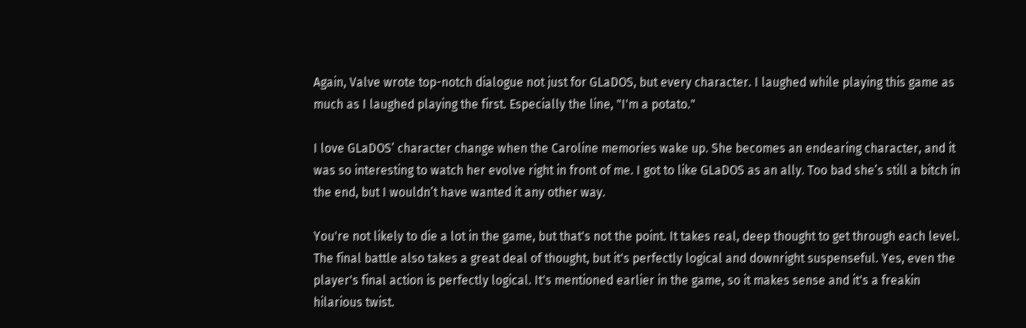Again, Valve wrote top-notch dialogue not just for GLaDOS, but every character. I laughed while playing this game as much as I laughed playing the first. Especially the line, "I'm a potato."

I love GLaDOS’ character change when the Caroline memories wake up. She becomes an endearing character, and it was so interesting to watch her evolve right in front of me. I got to like GLaDOS as an ally. Too bad she’s still a bitch in the end, but I wouldn’t have wanted it any other way.

You're not likely to die a lot in the game, but that's not the point. It takes real, deep thought to get through each level. The final battle also takes a great deal of thought, but it's perfectly logical and downright suspenseful. Yes, even the player's final action is perfectly logical. It's mentioned earlier in the game, so it makes sense and it's a freakin hilarious twist.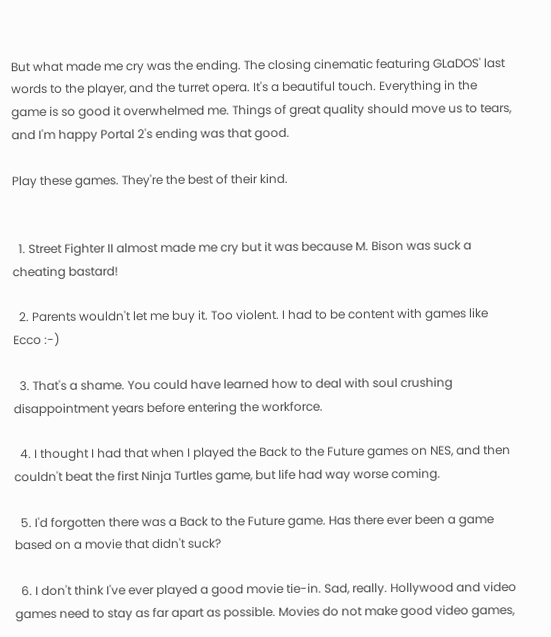But what made me cry was the ending. The closing cinematic featuring GLaDOS' last words to the player, and the turret opera. It's a beautiful touch. Everything in the game is so good it overwhelmed me. Things of great quality should move us to tears, and I'm happy Portal 2's ending was that good.

Play these games. They're the best of their kind.


  1. Street Fighter II almost made me cry but it was because M. Bison was suck a cheating bastard!

  2. Parents wouldn't let me buy it. Too violent. I had to be content with games like Ecco :-)

  3. That's a shame. You could have learned how to deal with soul crushing disappointment years before entering the workforce.

  4. I thought I had that when I played the Back to the Future games on NES, and then couldn't beat the first Ninja Turtles game, but life had way worse coming.

  5. I'd forgotten there was a Back to the Future game. Has there ever been a game based on a movie that didn't suck?

  6. I don't think I've ever played a good movie tie-in. Sad, really. Hollywood and video games need to stay as far apart as possible. Movies do not make good video games,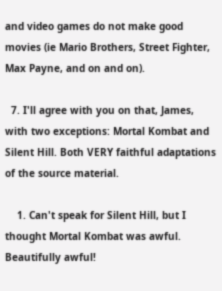and video games do not make good movies (ie Mario Brothers, Street Fighter, Max Payne, and on and on).

  7. I'll agree with you on that, James, with two exceptions: Mortal Kombat and Silent Hill. Both VERY faithful adaptations of the source material.

    1. Can't speak for Silent Hill, but I thought Mortal Kombat was awful. Beautifully awful!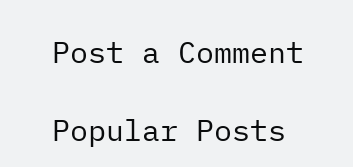Post a Comment

Popular Posts